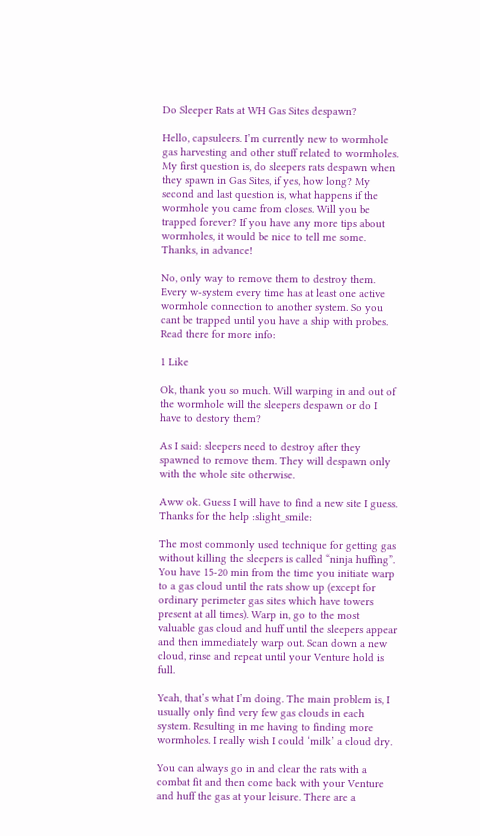Do Sleeper Rats at WH Gas Sites despawn?

Hello, capsuleers. I’m currently new to wormhole gas harvesting and other stuff related to wormholes. My first question is, do sleepers rats despawn when they spawn in Gas Sites, if yes, how long? My second and last question is, what happens if the wormhole you came from closes. Will you be trapped forever? If you have any more tips about wormholes, it would be nice to tell me some. Thanks, in advance!

No, only way to remove them to destroy them.
Every w-system every time has at least one active wormhole connection to another system. So you cant be trapped until you have a ship with probes.
Read there for more info:

1 Like

Ok, thank you so much. Will warping in and out of the wormhole will the sleepers despawn or do I have to destory them?

As I said: sleepers need to destroy after they spawned to remove them. They will despawn only with the whole site otherwise.

Aww ok. Guess I will have to find a new site I guess. Thanks for the help :slight_smile:

The most commonly used technique for getting gas without killing the sleepers is called “ninja huffing”. You have 15-20 min from the time you initiate warp to a gas cloud until the rats show up (except for ordinary perimeter gas sites which have towers present at all times). Warp in, go to the most valuable gas cloud and huff until the sleepers appear and then immediately warp out. Scan down a new cloud, rinse and repeat until your Venture hold is full.

Yeah, that’s what I’m doing. The main problem is, I usually only find very few gas clouds in each system. Resulting in me having to finding more wormholes. I really wish I could ‘milk’ a cloud dry.

You can always go in and clear the rats with a combat fit and then come back with your Venture and huff the gas at your leisure. There are a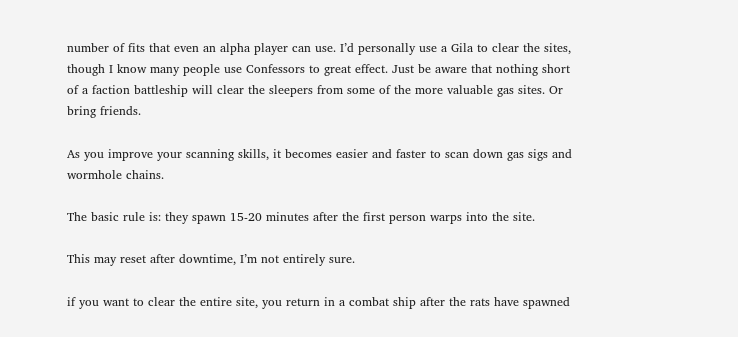number of fits that even an alpha player can use. I’d personally use a Gila to clear the sites, though I know many people use Confessors to great effect. Just be aware that nothing short of a faction battleship will clear the sleepers from some of the more valuable gas sites. Or bring friends.

As you improve your scanning skills, it becomes easier and faster to scan down gas sigs and wormhole chains.

The basic rule is: they spawn 15-20 minutes after the first person warps into the site.

This may reset after downtime, I’m not entirely sure.

if you want to clear the entire site, you return in a combat ship after the rats have spawned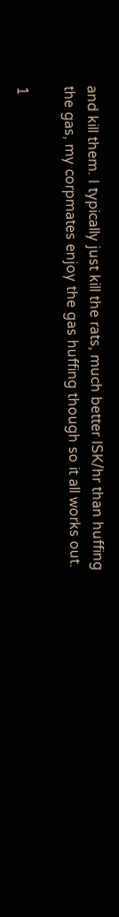and kill them. I typically just kill the rats, much better ISK/hr than huffing the gas, my corpmates enjoy the gas huffing though so it all works out.

1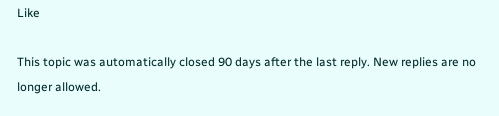Like

This topic was automatically closed 90 days after the last reply. New replies are no longer allowed.